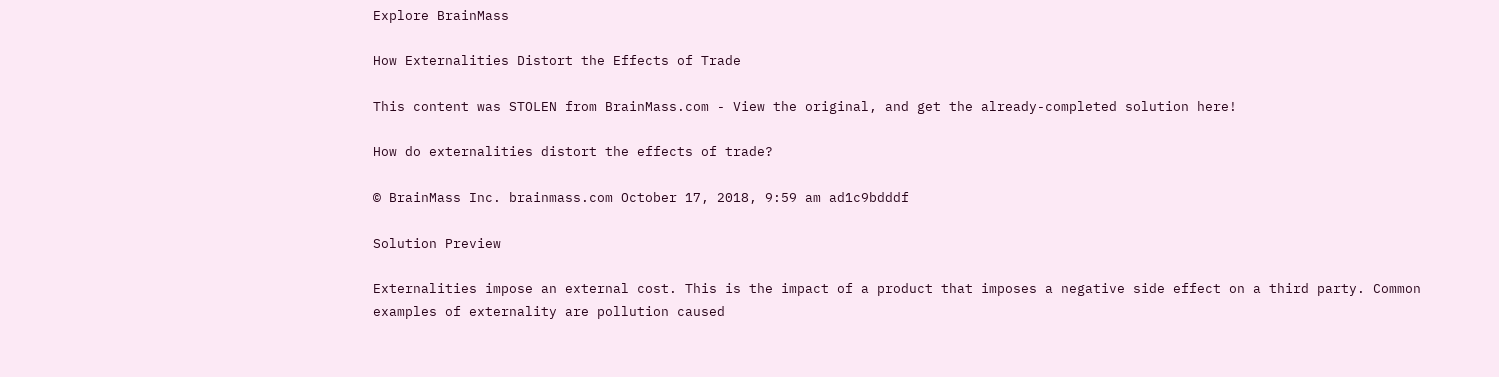Explore BrainMass

How Externalities Distort the Effects of Trade

This content was STOLEN from BrainMass.com - View the original, and get the already-completed solution here!

How do externalities distort the effects of trade?

© BrainMass Inc. brainmass.com October 17, 2018, 9:59 am ad1c9bdddf

Solution Preview

Externalities impose an external cost. This is the impact of a product that imposes a negative side effect on a third party. Common examples of externality are pollution caused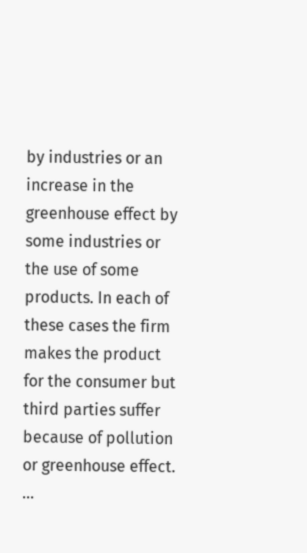by industries or an increase in the greenhouse effect by some industries or the use of some products. In each of these cases the firm makes the product for the consumer but third parties suffer because of pollution or greenhouse effect. ...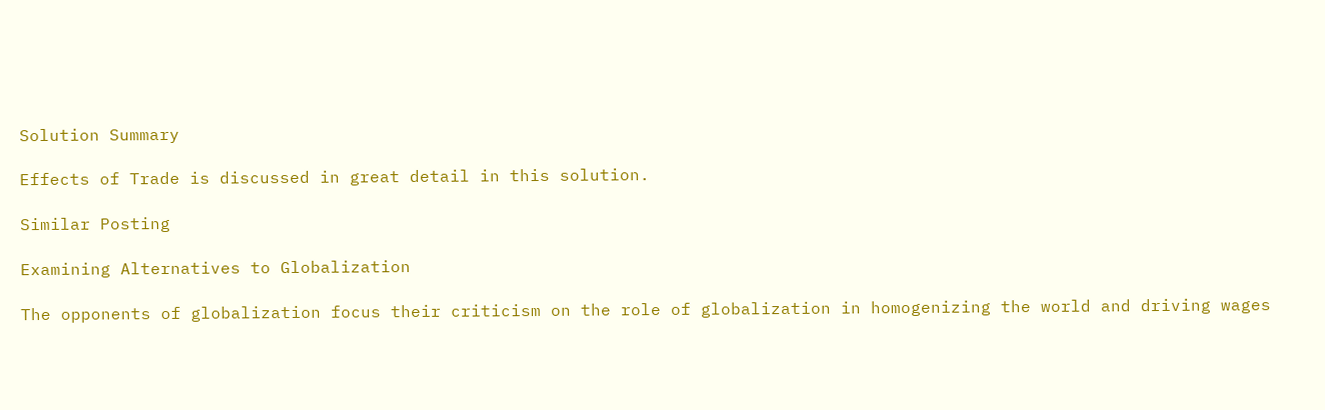Solution Summary

Effects of Trade is discussed in great detail in this solution.

Similar Posting

Examining Alternatives to Globalization

The opponents of globalization focus their criticism on the role of globalization in homogenizing the world and driving wages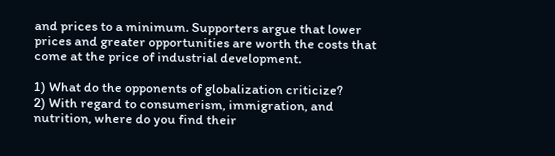and prices to a minimum. Supporters argue that lower prices and greater opportunities are worth the costs that come at the price of industrial development.

1) What do the opponents of globalization criticize?
2) With regard to consumerism, immigration, and nutrition, where do you find their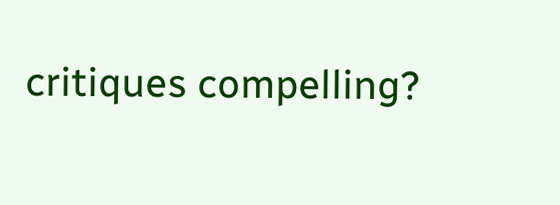critiques compelling?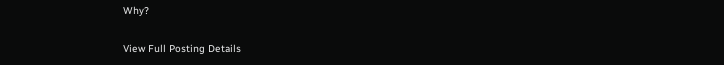Why?

View Full Posting Details